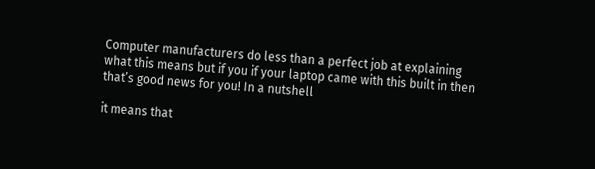Computer manufacturers do less than a perfect job at explaining what this means but if you if your laptop came with this built in then that’s good news for you! In a nutshell

it means that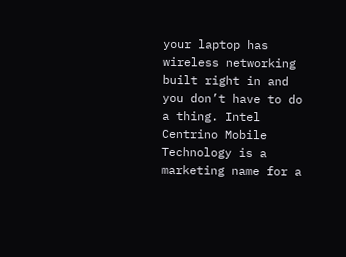your laptop has wireless networking built right in and you don’t have to do a thing. Intel Centrino Mobile Technology is a marketing name for a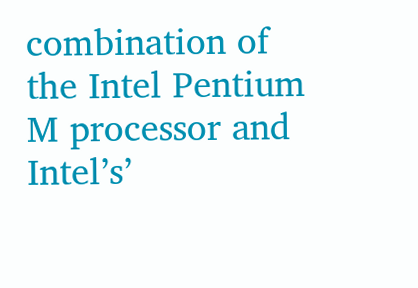combination of the Intel Pentium M processor and Intel’s’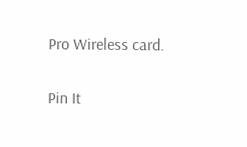Pro Wireless card.

Pin It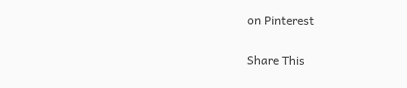on Pinterest

Share This